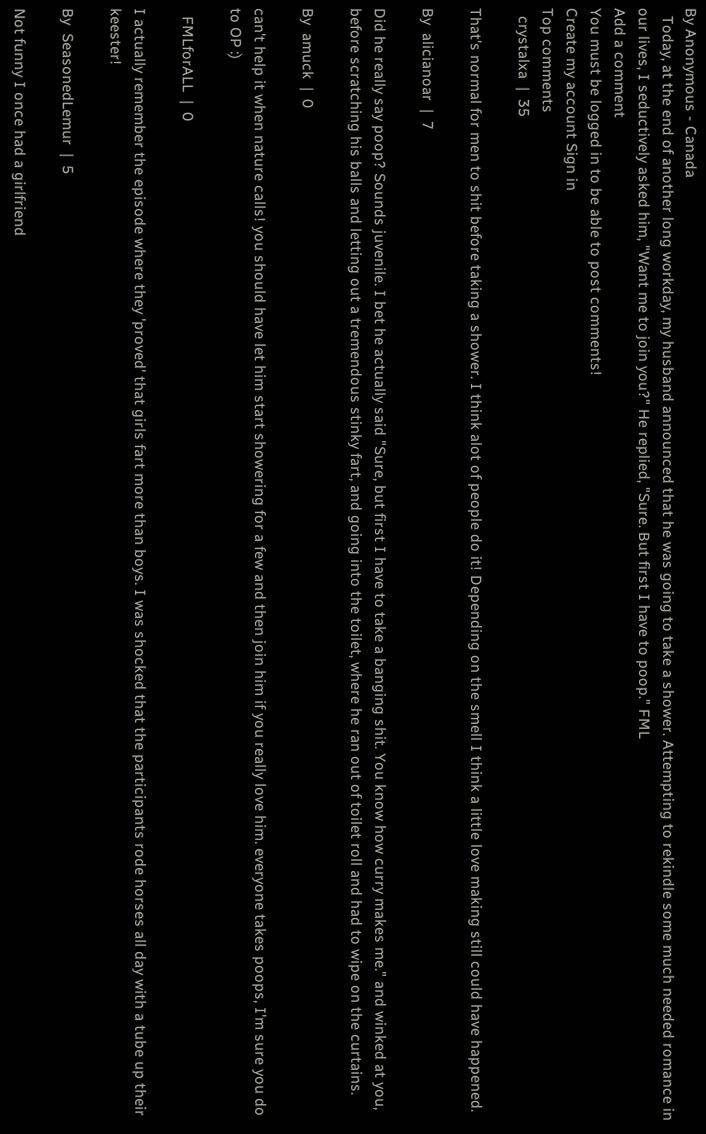By Anonymous - Canada
  Today, at the end of another long workday, my husband announced that he was going to take a shower. Attempting to rekindle some much needed romance in our lives, I seductively asked him, "Want me to join you?" He replied, "Sure. But first I have to poop." FML
Add a comment
You must be logged in to be able to post comments!
Create my account Sign in
Top comments
  crystalxa  |  35

That's normal for men to shit before taking a shower. I think alot of people do it! Depending on the smell I think a little love making still could have happened.

By  alicianoar  |  7

Did he really say poop? Sounds juvenile. I bet he actually said "Sure, but first I have to take a banging shit. You know how curry makes me." and winked at you, before scratching his balls and letting out a tremendous stinky fart, and going into the toilet, where he ran out of toilet roll and had to wipe on the curtains.

By  amuck  |  0

can't help it when nature calls! you should have let him start showering for a few and then join him if you really love him. everyone takes poops, I'm sure you do to OP :)

  FMLforALL  |  0

I actually remember the episode where they 'proved' that girls fart more than boys. I was shocked that the participants rode horses all day with a tube up their keester!

By  SeasonedLemur  |  5

Not funny I once had a girlfriend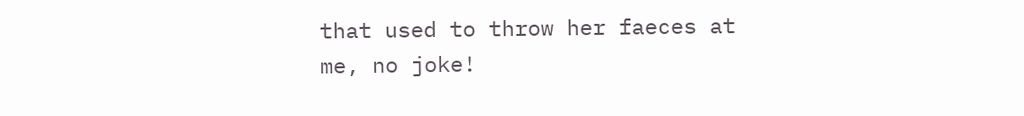that used to throw her faeces at me, no joke!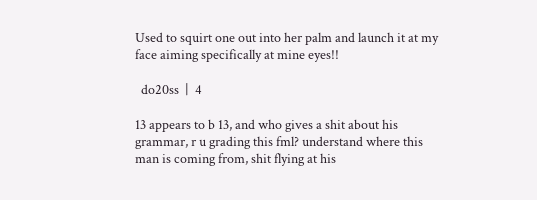Used to squirt one out into her palm and launch it at my face aiming specifically at mine eyes!!

  do20ss  |  4

13 appears to b 13, and who gives a shit about his grammar, r u grading this fml? understand where this man is coming from, shit flying at his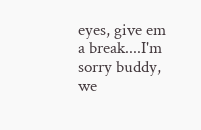eyes, give em a break....I'm sorry buddy, we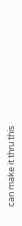can make it thru this